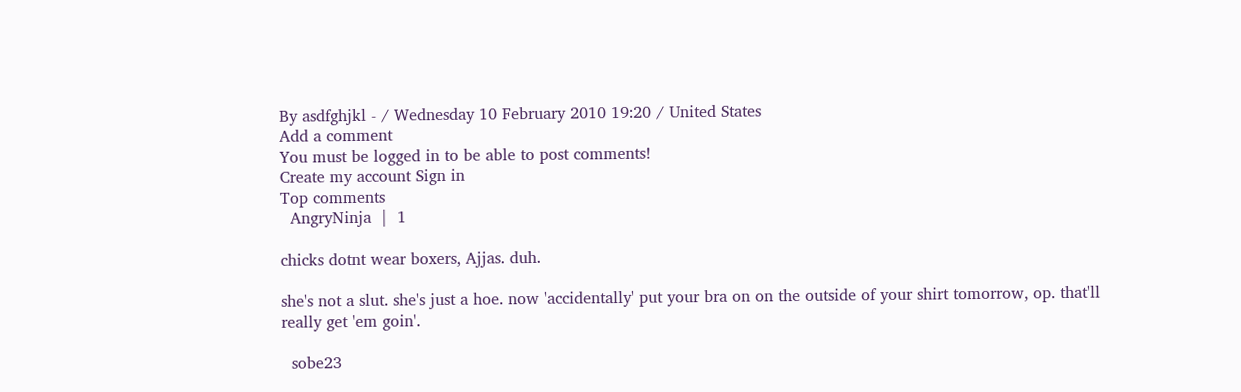By asdfghjkl - / Wednesday 10 February 2010 19:20 / United States
Add a comment
You must be logged in to be able to post comments!
Create my account Sign in
Top comments
  AngryNinja  |  1

chicks dotnt wear boxers, Ajjas. duh.

she's not a slut. she's just a hoe. now 'accidentally' put your bra on on the outside of your shirt tomorrow, op. that'll really get 'em goin'.

  sobe23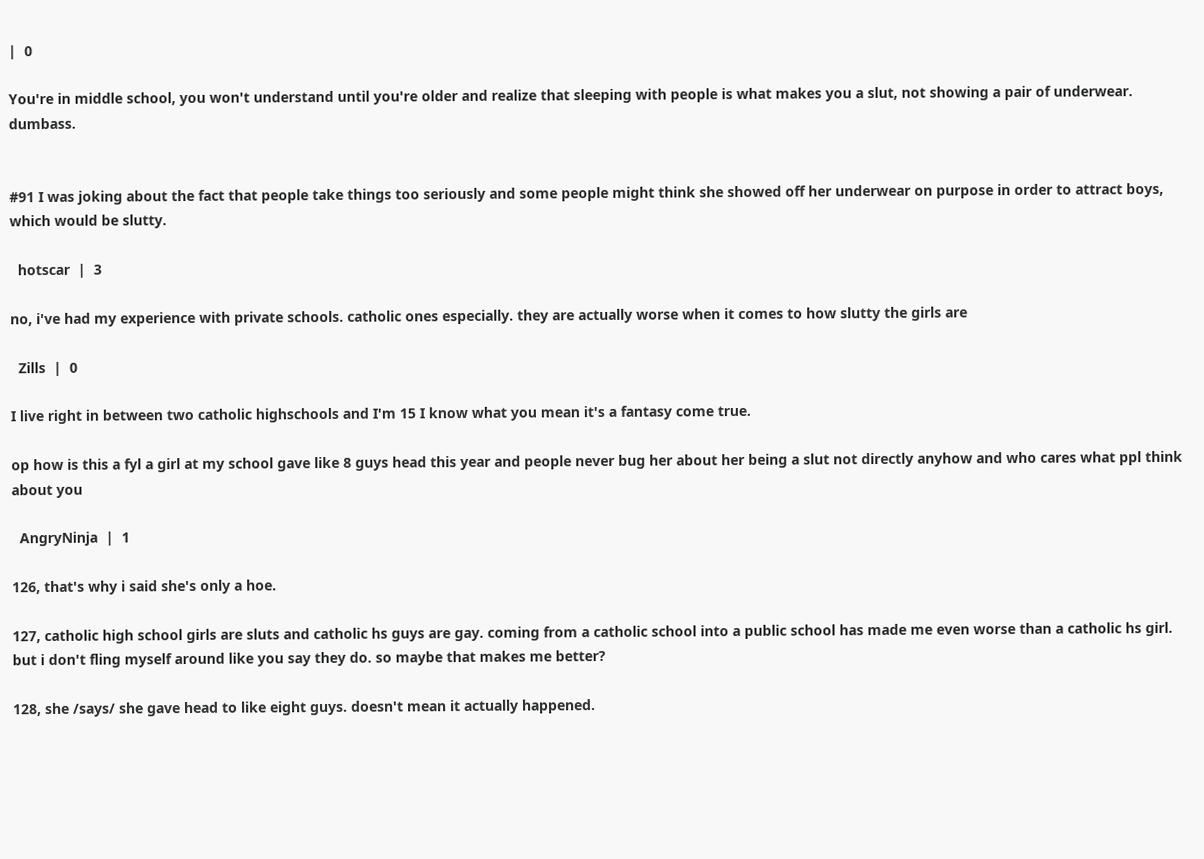|  0

You're in middle school, you won't understand until you're older and realize that sleeping with people is what makes you a slut, not showing a pair of underwear. dumbass.


#91 I was joking about the fact that people take things too seriously and some people might think she showed off her underwear on purpose in order to attract boys, which would be slutty.

  hotscar  |  3

no, i've had my experience with private schools. catholic ones especially. they are actually worse when it comes to how slutty the girls are

  Zills  |  0

I live right in between two catholic highschools and I'm 15 I know what you mean it's a fantasy come true.

op how is this a fyl a girl at my school gave like 8 guys head this year and people never bug her about her being a slut not directly anyhow and who cares what ppl think about you

  AngryNinja  |  1

126, that's why i said she's only a hoe.

127, catholic high school girls are sluts and catholic hs guys are gay. coming from a catholic school into a public school has made me even worse than a catholic hs girl. but i don't fling myself around like you say they do. so maybe that makes me better?

128, she /says/ she gave head to like eight guys. doesn't mean it actually happened.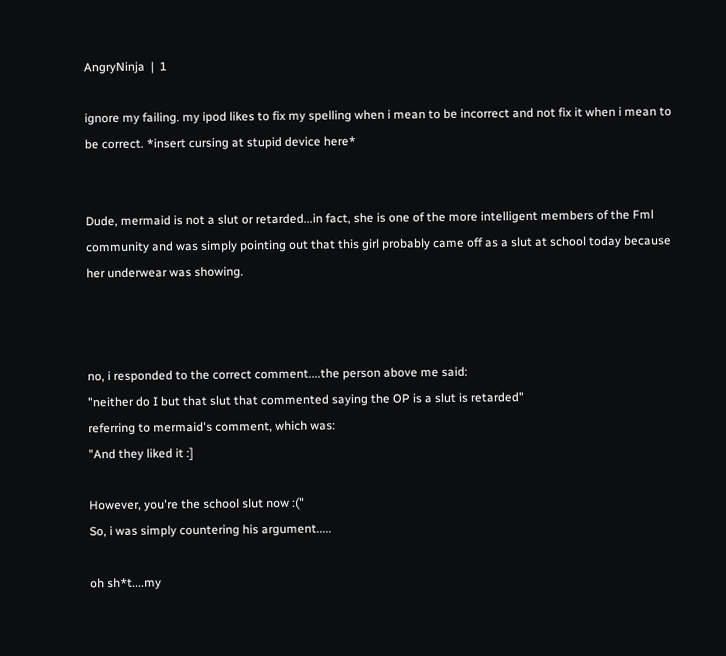AngryNinja  |  1

ignore my failing. my ipod likes to fix my spelling when i mean to be incorrect and not fix it when i mean to be correct. *insert cursing at stupid device here*


Dude, mermaid is not a slut or retarded...in fact, she is one of the more intelligent members of the Fml community and was simply pointing out that this girl probably came off as a slut at school today because her underwear was showing.



no, i responded to the correct comment....the person above me said:
"neither do I but that slut that commented saying the OP is a slut is retarded"
referring to mermaid's comment, which was:
"And they liked it :]

However, you're the school slut now :("
So, i was simply countering his argument.....

oh sh*t....my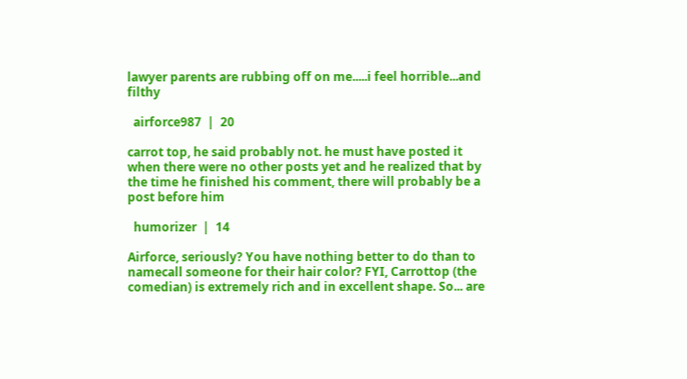lawyer parents are rubbing off on me.....i feel horrible...and filthy

  airforce987  |  20

carrot top, he said probably not. he must have posted it when there were no other posts yet and he realized that by the time he finished his comment, there will probably be a post before him

  humorizer  |  14

Airforce, seriously? You have nothing better to do than to namecall someone for their hair color? FYI, Carrottop (the comedian) is extremely rich and in excellent shape. So... are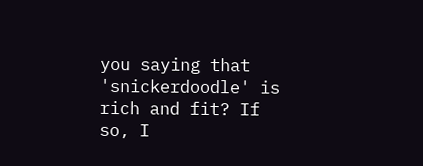you saying that 'snickerdoodle' is rich and fit? If so, I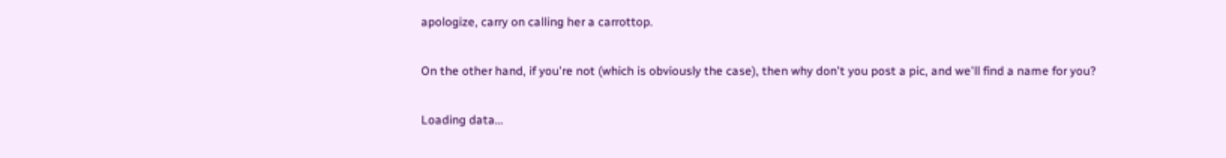apologize, carry on calling her a carrottop.

On the other hand, if you're not (which is obviously the case), then why don't you post a pic, and we'll find a name for you?

Loading data…